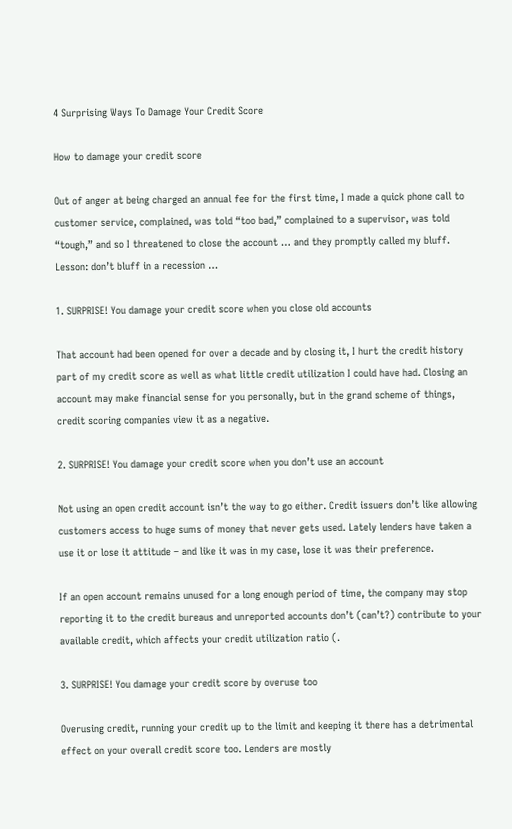4 Surprising Ways To Damage Your Credit Score

How to damage your credit score

Out of anger at being charged an annual fee for the first time, I made a quick phone call to customer service, complained, was told “too bad,” complained to a supervisor, was told “tough,” and so I threatened to close the account … and they promptly called my bluff. Lesson: don’t bluff in a recession …

1. SURPRISE! You damage your credit score when you close old accounts

That account had been opened for over a decade and by closing it, I hurt the credit history part of my credit score as well as what little credit utilization I could have had. Closing an account may make financial sense for you personally, but in the grand scheme of things, credit scoring companies view it as a negative.

2. SURPRISE! You damage your credit score when you don’t use an account

Not using an open credit account isn’t the way to go either. Credit issuers don’t like allowing customers access to huge sums of money that never gets used. Lately lenders have taken a use it or lose it attitude – and like it was in my case, lose it was their preference.

If an open account remains unused for a long enough period of time, the company may stop reporting it to the credit bureaus and unreported accounts don’t (can’t?) contribute to your available credit, which affects your credit utilization ratio (.

3. SURPRISE! You damage your credit score by overuse too

Overusing credit, running your credit up to the limit and keeping it there has a detrimental effect on your overall credit score too. Lenders are mostly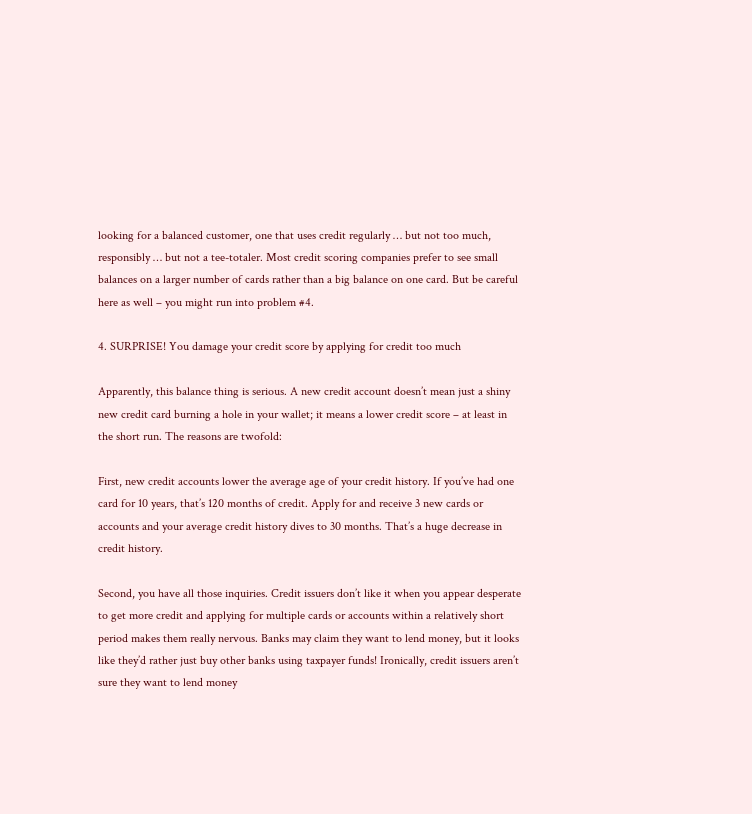looking for a balanced customer, one that uses credit regularly … but not too much, responsibly … but not a tee-totaler. Most credit scoring companies prefer to see small balances on a larger number of cards rather than a big balance on one card. But be careful here as well – you might run into problem #4.

4. SURPRISE! You damage your credit score by applying for credit too much

Apparently, this balance thing is serious. A new credit account doesn’t mean just a shiny new credit card burning a hole in your wallet; it means a lower credit score – at least in the short run. The reasons are twofold:

First, new credit accounts lower the average age of your credit history. If you’ve had one card for 10 years, that’s 120 months of credit. Apply for and receive 3 new cards or accounts and your average credit history dives to 30 months. That’s a huge decrease in credit history.

Second, you have all those inquiries. Credit issuers don’t like it when you appear desperate to get more credit and applying for multiple cards or accounts within a relatively short period makes them really nervous. Banks may claim they want to lend money, but it looks like they’d rather just buy other banks using taxpayer funds! Ironically, credit issuers aren’t sure they want to lend money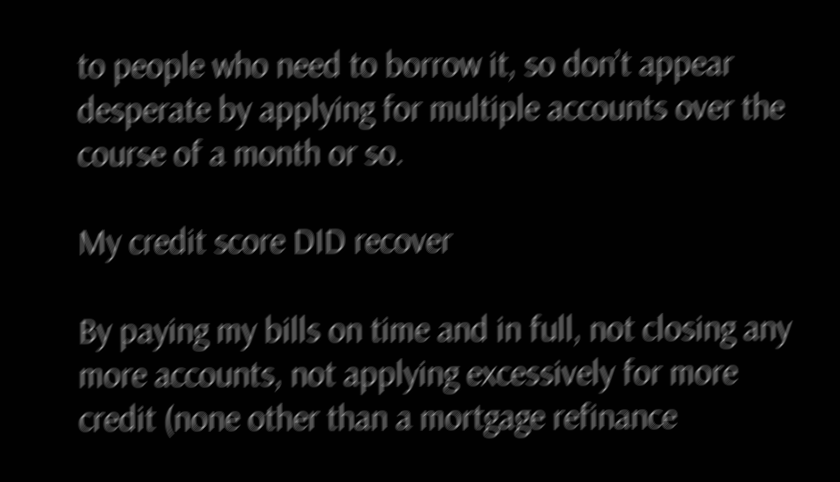to people who need to borrow it, so don’t appear desperate by applying for multiple accounts over the course of a month or so.

My credit score DID recover

By paying my bills on time and in full, not closing any more accounts, not applying excessively for more credit (none other than a mortgage refinance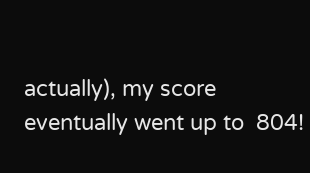actually), my score eventually went up to  804!